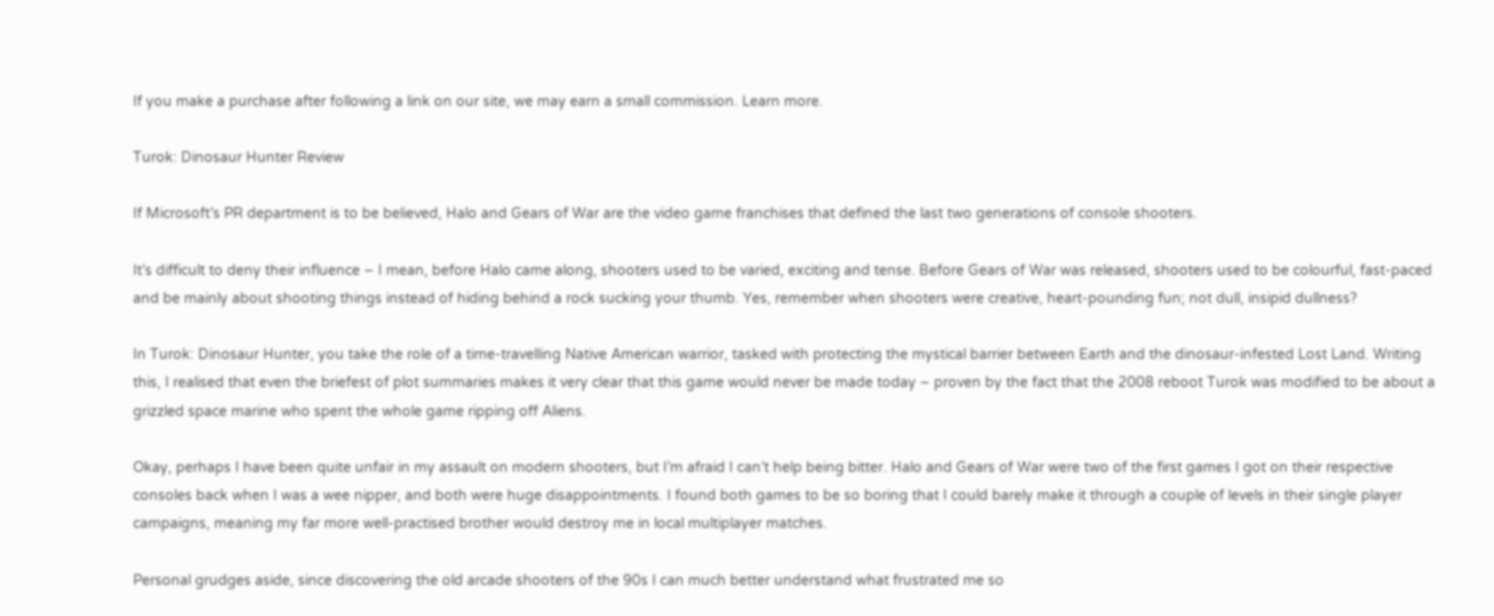If you make a purchase after following a link on our site, we may earn a small commission. Learn more.

Turok: Dinosaur Hunter Review

If Microsoft’s PR department is to be believed, Halo and Gears of War are the video game franchises that defined the last two generations of console shooters.

It’s difficult to deny their influence – I mean, before Halo came along, shooters used to be varied, exciting and tense. Before Gears of War was released, shooters used to be colourful, fast-paced and be mainly about shooting things instead of hiding behind a rock sucking your thumb. Yes, remember when shooters were creative, heart-pounding fun; not dull, insipid dullness?

In Turok: Dinosaur Hunter, you take the role of a time-travelling Native American warrior, tasked with protecting the mystical barrier between Earth and the dinosaur-infested Lost Land. Writing this, I realised that even the briefest of plot summaries makes it very clear that this game would never be made today – proven by the fact that the 2008 reboot Turok was modified to be about a grizzled space marine who spent the whole game ripping off Aliens.

Okay, perhaps I have been quite unfair in my assault on modern shooters, but I’m afraid I can’t help being bitter. Halo and Gears of War were two of the first games I got on their respective consoles back when I was a wee nipper, and both were huge disappointments. I found both games to be so boring that I could barely make it through a couple of levels in their single player campaigns, meaning my far more well-practised brother would destroy me in local multiplayer matches.

Personal grudges aside, since discovering the old arcade shooters of the 90s I can much better understand what frustrated me so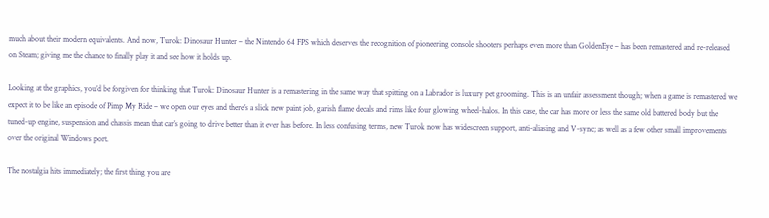much about their modern equivalents. And now, Turok: Dinosaur Hunter – the Nintendo 64 FPS which deserves the recognition of pioneering console shooters perhaps even more than GoldenEye – has been remastered and re-released on Steam; giving me the chance to finally play it and see how it holds up.

Looking at the graphics, you’d be forgiven for thinking that Turok: Dinosaur Hunter is a remastering in the same way that spitting on a Labrador is luxury pet grooming. This is an unfair assessment though; when a game is remastered we expect it to be like an episode of Pimp My Ride – we open our eyes and there’s a slick new paint job, garish flame decals and rims like four glowing wheel-halos. In this case, the car has more or less the same old battered body but the tuned-up engine, suspension and chassis mean that car’s going to drive better than it ever has before. In less confusing terms, new Turok now has widescreen support, anti-aliasing and V-sync; as well as a few other small improvements over the original Windows port.

The nostalgia hits immediately; the first thing you are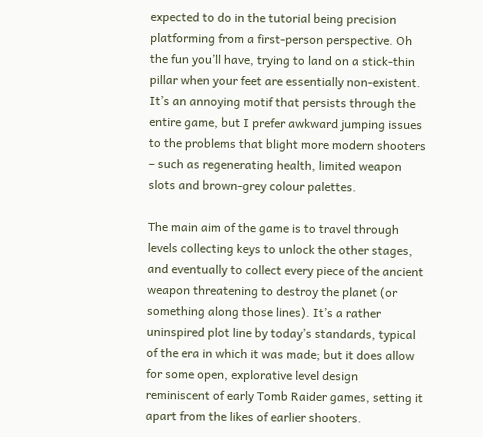expected to do in the tutorial being precision platforming from a first-person perspective. Oh the fun you’ll have, trying to land on a stick-thin pillar when your feet are essentially non-existent. It’s an annoying motif that persists through the entire game, but I prefer awkward jumping issues to the problems that blight more modern shooters – such as regenerating health, limited weapon slots and brown-grey colour palettes.

The main aim of the game is to travel through levels collecting keys to unlock the other stages, and eventually to collect every piece of the ancient weapon threatening to destroy the planet (or something along those lines). It’s a rather uninspired plot line by today’s standards, typical of the era in which it was made; but it does allow for some open, explorative level design reminiscent of early Tomb Raider games, setting it apart from the likes of earlier shooters.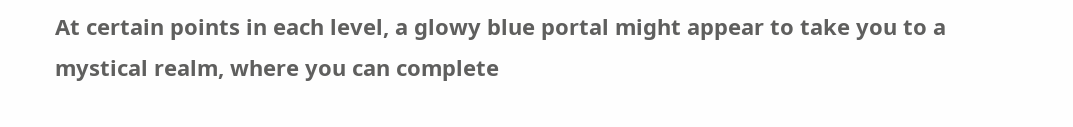At certain points in each level, a glowy blue portal might appear to take you to a mystical realm, where you can complete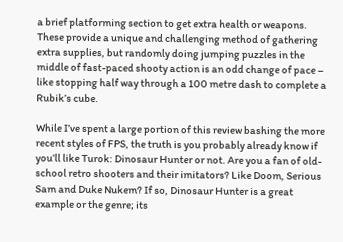a brief platforming section to get extra health or weapons. These provide a unique and challenging method of gathering extra supplies, but randomly doing jumping puzzles in the middle of fast-paced shooty action is an odd change of pace – like stopping half way through a 100 metre dash to complete a Rubik’s cube.

While I’ve spent a large portion of this review bashing the more recent styles of FPS, the truth is you probably already know if you’ll like Turok: Dinosaur Hunter or not. Are you a fan of old-school retro shooters and their imitators? Like Doom, Serious Sam and Duke Nukem? If so, Dinosaur Hunter is a great example or the genre; its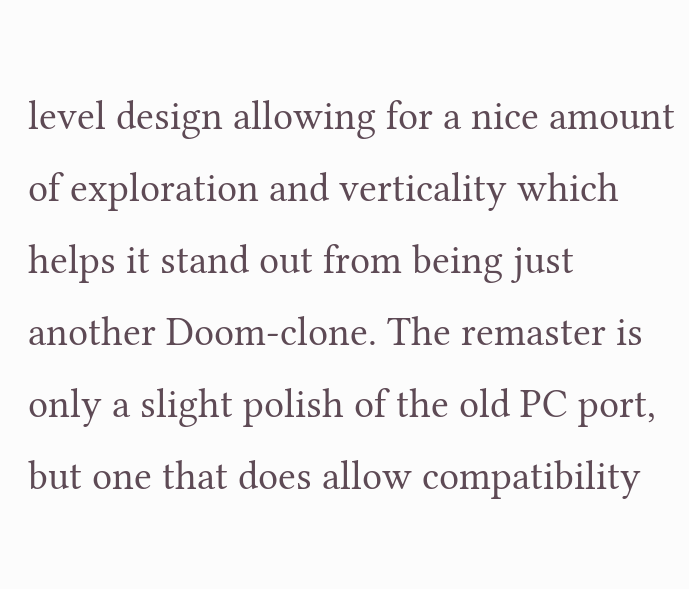level design allowing for a nice amount of exploration and verticality which helps it stand out from being just another Doom-clone. The remaster is only a slight polish of the old PC port, but one that does allow compatibility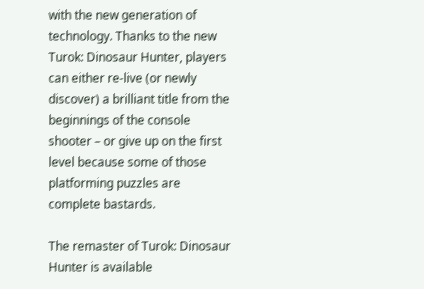with the new generation of technology. Thanks to the new Turok: Dinosaur Hunter, players can either re-live (or newly discover) a brilliant title from the beginnings of the console shooter – or give up on the first level because some of those platforming puzzles are complete bastards.

The remaster of Turok: Dinosaur Hunter is available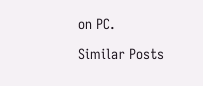on PC.

Similar Posts